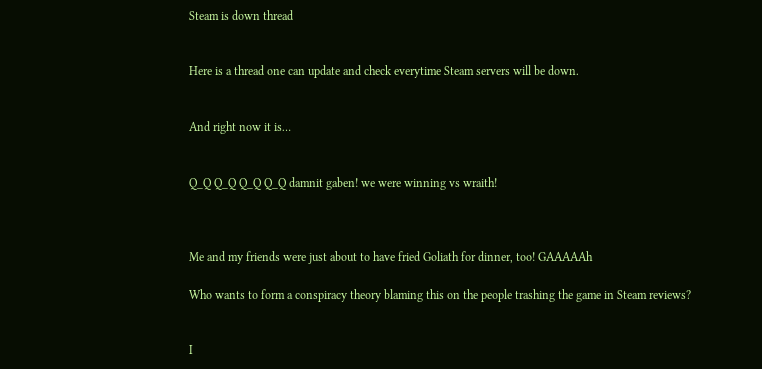Steam is down thread


Here is a thread one can update and check everytime Steam servers will be down.


And right now it is…


Q_Q Q_Q Q_Q Q_Q damnit gaben! we were winning vs wraith!



Me and my friends were just about to have fried Goliath for dinner, too! GAAAAAh

Who wants to form a conspiracy theory blaming this on the people trashing the game in Steam reviews?


I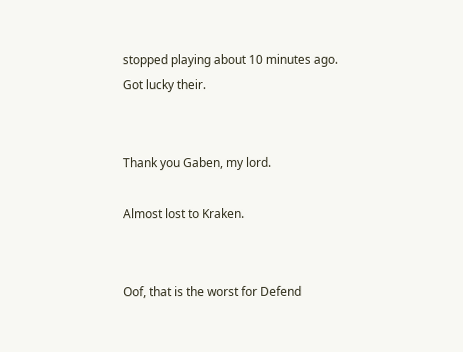stopped playing about 10 minutes ago.
Got lucky their.


Thank you Gaben, my lord.

Almost lost to Kraken.


Oof, that is the worst for Defend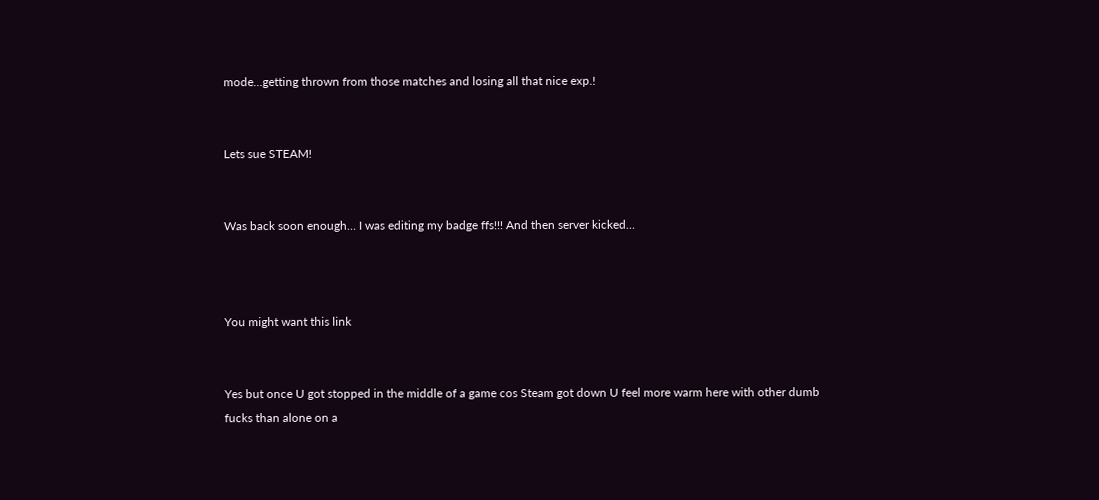mode…getting thrown from those matches and losing all that nice exp.!


Lets sue STEAM!


Was back soon enough… I was editing my badge ffs!!! And then server kicked…



You might want this link


Yes but once U got stopped in the middle of a game cos Steam got down U feel more warm here with other dumb fucks than alone on a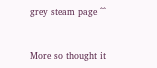grey steam page ^^


More so thought it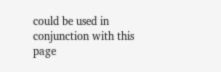could be used in conjunction with this page